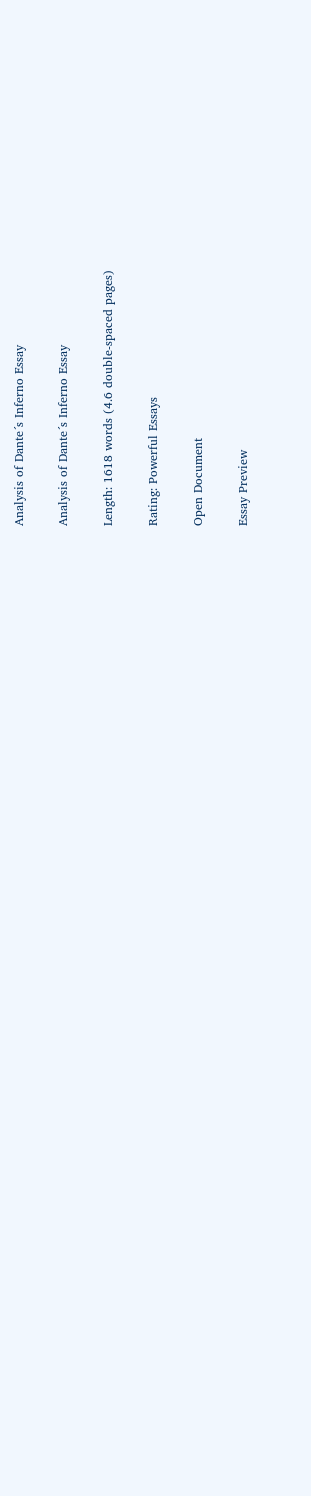Analysis of Dante´s Inferno Essay

Analysis of Dante´s Inferno Essay

Length: 1618 words (4.6 double-spaced pages)

Rating: Powerful Essays

Open Document

Essay Preview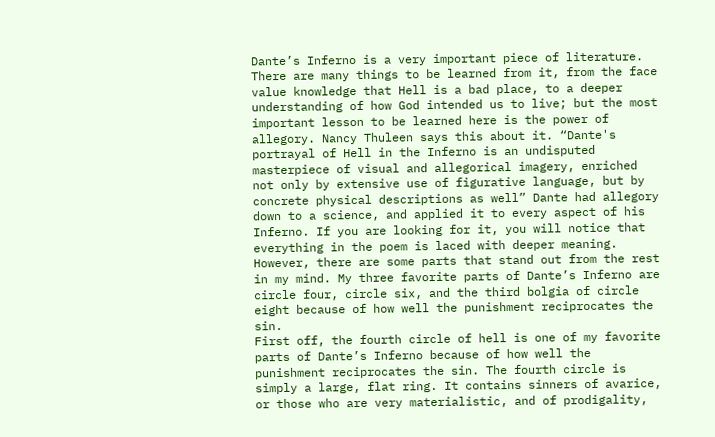Dante’s Inferno is a very important piece of literature. There are many things to be learned from it, from the face value knowledge that Hell is a bad place, to a deeper understanding of how God intended us to live; but the most important lesson to be learned here is the power of allegory. Nancy Thuleen says this about it. “Dante's portrayal of Hell in the Inferno is an undisputed masterpiece of visual and allegorical imagery, enriched not only by extensive use of figurative language, but by concrete physical descriptions as well” Dante had allegory down to a science, and applied it to every aspect of his Inferno. If you are looking for it, you will notice that everything in the poem is laced with deeper meaning. However, there are some parts that stand out from the rest in my mind. My three favorite parts of Dante’s Inferno are circle four, circle six, and the third bolgia of circle eight because of how well the punishment reciprocates the sin.
First off, the fourth circle of hell is one of my favorite parts of Dante’s Inferno because of how well the punishment reciprocates the sin. The fourth circle is simply a large, flat ring. It contains sinners of avarice, or those who are very materialistic, and of prodigality,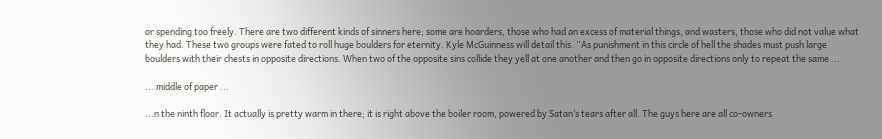or spending too freely. There are two different kinds of sinners here; some are hoarders, those who had an excess of material things, and wasters, those who did not value what they had. These two groups were fated to roll huge boulders for eternity. Kyle McGuinness will detail this. “As punishment in this circle of hell the shades must push large boulders with their chests in opposite directions. When two of the opposite sins collide they yell at one another and then go in opposite directions only to repeat the same ...

... middle of paper ...

...n the ninth floor. It actually is pretty warm in there; it is right above the boiler room, powered by Satan’s tears after all. The guys here are all co-owners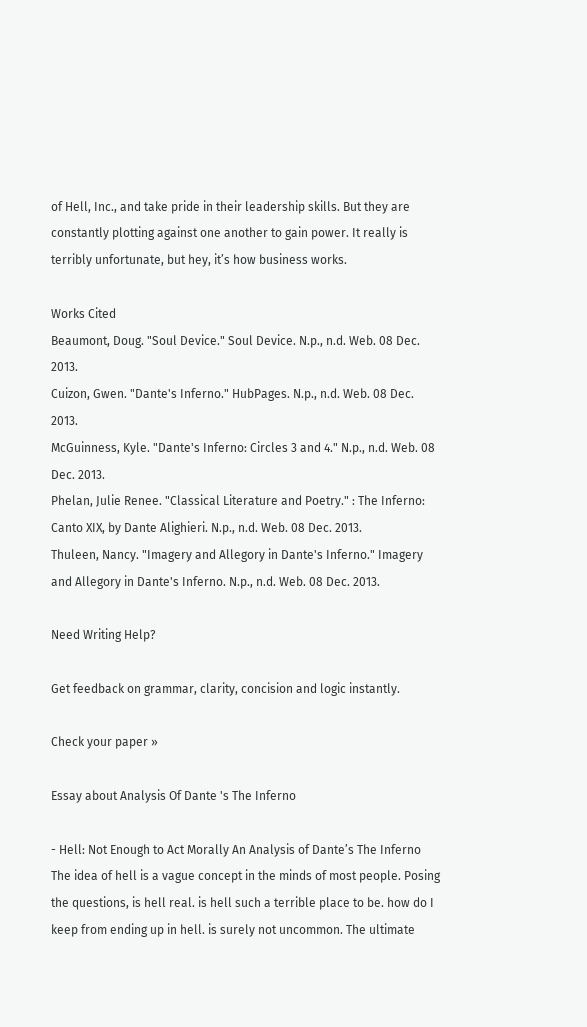of Hell, Inc., and take pride in their leadership skills. But they are constantly plotting against one another to gain power. It really is terribly unfortunate, but hey, it’s how business works.

Works Cited
Beaumont, Doug. "Soul Device." Soul Device. N.p., n.d. Web. 08 Dec. 2013.
Cuizon, Gwen. "Dante's Inferno." HubPages. N.p., n.d. Web. 08 Dec. 2013.
McGuinness, Kyle. "Dante's Inferno: Circles 3 and 4." N.p., n.d. Web. 08 Dec. 2013.
Phelan, Julie Renee. "Classical Literature and Poetry." : The Inferno: Canto XIX, by Dante Alighieri. N.p., n.d. Web. 08 Dec. 2013.
Thuleen, Nancy. "Imagery and Allegory in Dante's Inferno." Imagery and Allegory in Dante's Inferno. N.p., n.d. Web. 08 Dec. 2013.

Need Writing Help?

Get feedback on grammar, clarity, concision and logic instantly.

Check your paper »

Essay about Analysis Of Dante 's The Inferno

- Hell: Not Enough to Act Morally An Analysis of Dante’s The Inferno The idea of hell is a vague concept in the minds of most people. Posing the questions, is hell real. is hell such a terrible place to be. how do I keep from ending up in hell. is surely not uncommon. The ultimate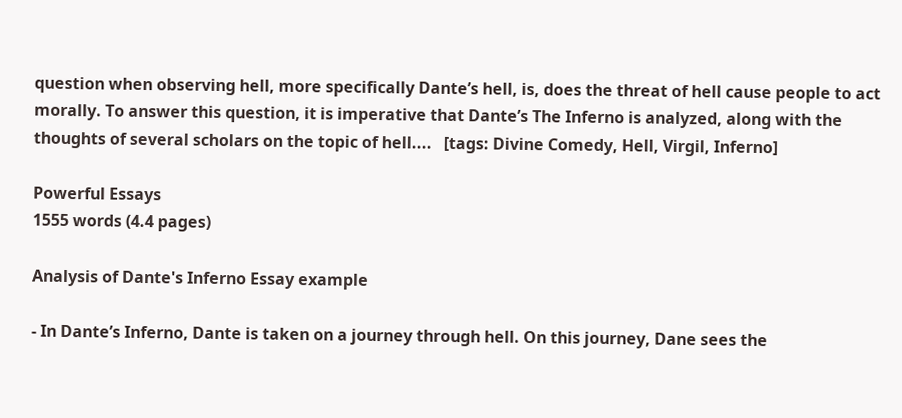question when observing hell, more specifically Dante’s hell, is, does the threat of hell cause people to act morally. To answer this question, it is imperative that Dante’s The Inferno is analyzed, along with the thoughts of several scholars on the topic of hell....   [tags: Divine Comedy, Hell, Virgil, Inferno]

Powerful Essays
1555 words (4.4 pages)

Analysis of Dante's Inferno Essay example

- In Dante’s Inferno, Dante is taken on a journey through hell. On this journey, Dane sees the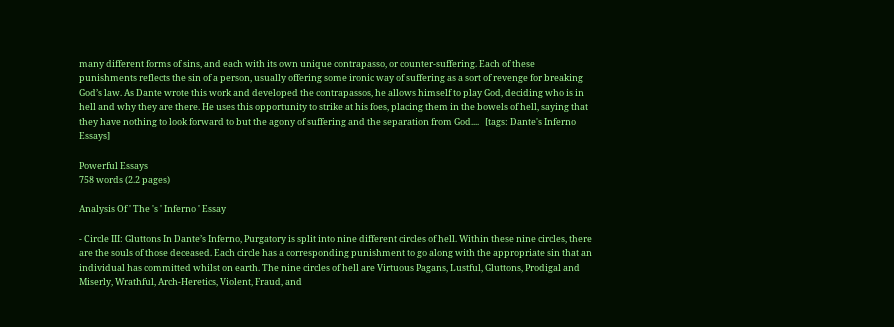many different forms of sins, and each with its own unique contrapasso, or counter-suffering. Each of these punishments reflects the sin of a person, usually offering some ironic way of suffering as a sort of revenge for breaking God’s law. As Dante wrote this work and developed the contrapassos, he allows himself to play God, deciding who is in hell and why they are there. He uses this opportunity to strike at his foes, placing them in the bowels of hell, saying that they have nothing to look forward to but the agony of suffering and the separation from God....   [tags: Dante's Inferno Essays]

Powerful Essays
758 words (2.2 pages)

Analysis Of ' The 's ' Inferno ' Essay

- Circle III: Gluttons In Dante’s Inferno, Purgatory is split into nine different circles of hell. Within these nine circles, there are the souls of those deceased. Each circle has a corresponding punishment to go along with the appropriate sin that an individual has committed whilst on earth. The nine circles of hell are Virtuous Pagans, Lustful, Gluttons, Prodigal and Miserly, Wrathful, Arch-Heretics, Violent, Fraud, and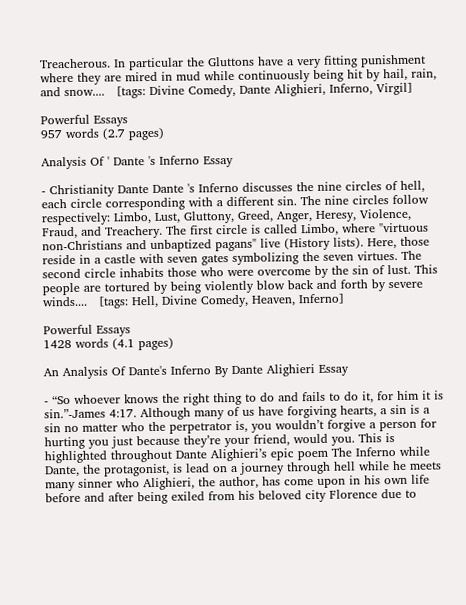Treacherous. In particular the Gluttons have a very fitting punishment where they are mired in mud while continuously being hit by hail, rain, and snow....   [tags: Divine Comedy, Dante Alighieri, Inferno, Virgil]

Powerful Essays
957 words (2.7 pages)

Analysis Of ' Dante 's Inferno Essay

- Christianity Dante Dante 's Inferno discusses the nine circles of hell, each circle corresponding with a different sin. The nine circles follow respectively: Limbo, Lust, Gluttony, Greed, Anger, Heresy, Violence, Fraud, and Treachery. The first circle is called Limbo, where "virtuous non-Christians and unbaptized pagans" live (History lists). Here, those reside in a castle with seven gates symbolizing the seven virtues. The second circle inhabits those who were overcome by the sin of lust. This people are tortured by being violently blow back and forth by severe winds....   [tags: Hell, Divine Comedy, Heaven, Inferno]

Powerful Essays
1428 words (4.1 pages)

An Analysis Of Dante's Inferno By Dante Alighieri Essay

- “So whoever knows the right thing to do and fails to do it, for him it is sin.”-James 4:17. Although many of us have forgiving hearts, a sin is a sin no matter who the perpetrator is, you wouldn’t forgive a person for hurting you just because they’re your friend, would you. This is highlighted throughout Dante Alighieri’s epic poem The Inferno while Dante, the protagonist, is lead on a journey through hell while he meets many sinner who Alighieri, the author, has come upon in his own life before and after being exiled from his beloved city Florence due to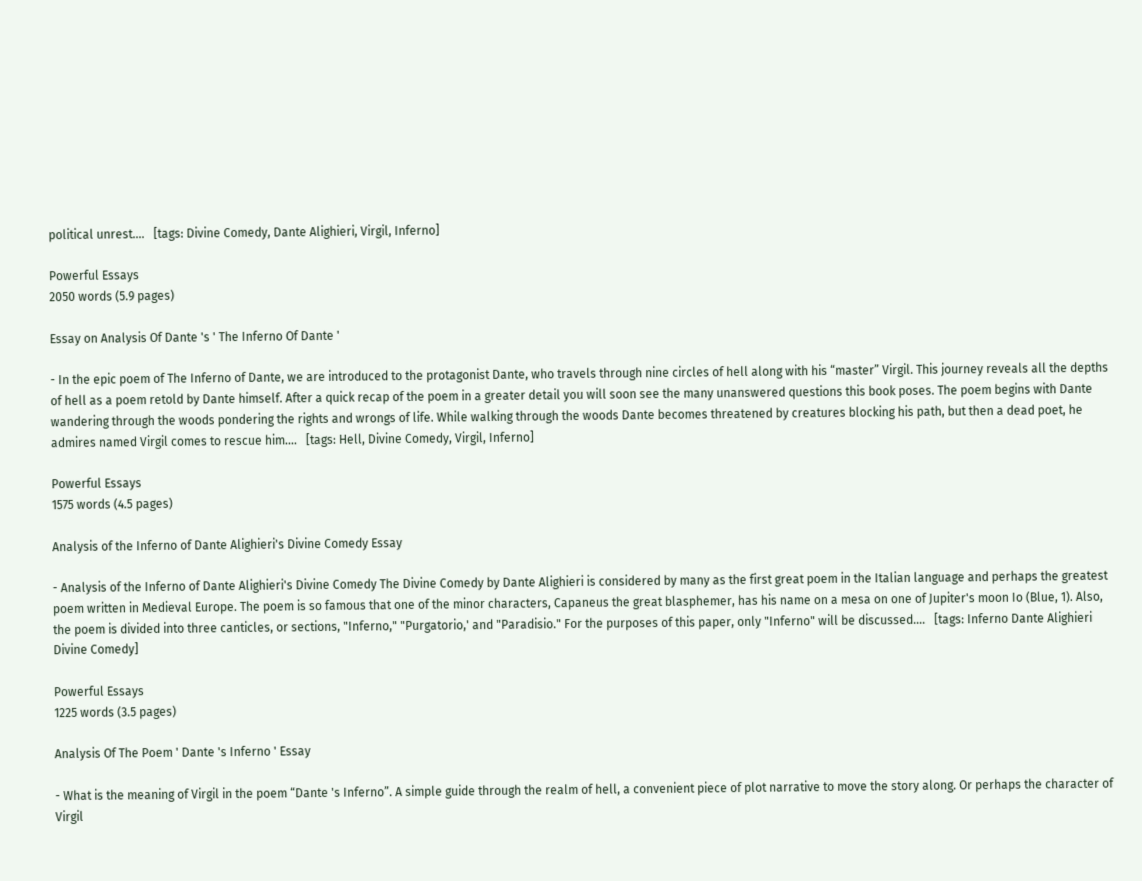political unrest....   [tags: Divine Comedy, Dante Alighieri, Virgil, Inferno]

Powerful Essays
2050 words (5.9 pages)

Essay on Analysis Of Dante 's ' The Inferno Of Dante '

- In the epic poem of The Inferno of Dante, we are introduced to the protagonist Dante, who travels through nine circles of hell along with his “master” Virgil. This journey reveals all the depths of hell as a poem retold by Dante himself. After a quick recap of the poem in a greater detail you will soon see the many unanswered questions this book poses. The poem begins with Dante wandering through the woods pondering the rights and wrongs of life. While walking through the woods Dante becomes threatened by creatures blocking his path, but then a dead poet, he admires named Virgil comes to rescue him....   [tags: Hell, Divine Comedy, Virgil, Inferno]

Powerful Essays
1575 words (4.5 pages)

Analysis of the Inferno of Dante Alighieri's Divine Comedy Essay

- Analysis of the Inferno of Dante Alighieri's Divine Comedy The Divine Comedy by Dante Alighieri is considered by many as the first great poem in the Italian language and perhaps the greatest poem written in Medieval Europe. The poem is so famous that one of the minor characters, Capaneus the great blasphemer, has his name on a mesa on one of Jupiter's moon Io (Blue, 1). Also, the poem is divided into three canticles, or sections, "Inferno," "Purgatorio,' and "Paradisio." For the purposes of this paper, only "Inferno" will be discussed....   [tags: Inferno Dante Alighieri Divine Comedy]

Powerful Essays
1225 words (3.5 pages)

Analysis Of The Poem ' Dante 's Inferno ' Essay

- What is the meaning of Virgil in the poem “Dante 's Inferno”. A simple guide through the realm of hell, a convenient piece of plot narrative to move the story along. Or perhaps the character of Virgil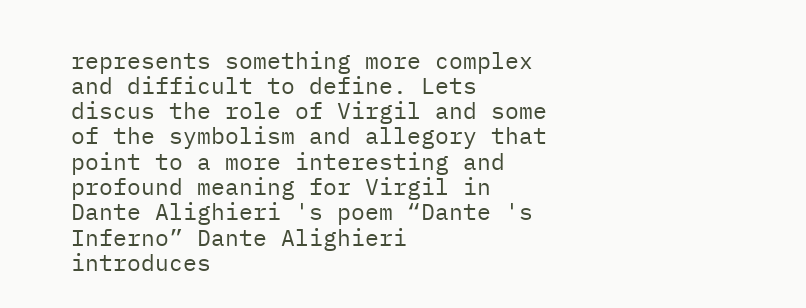represents something more complex and difficult to define. Lets discus the role of Virgil and some of the symbolism and allegory that point to a more interesting and profound meaning for Virgil in Dante Alighieri 's poem “Dante 's Inferno” Dante Alighieri introduces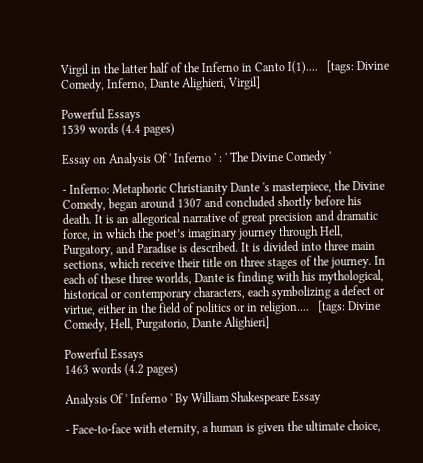Virgil in the latter half of the Inferno in Canto I(1)....   [tags: Divine Comedy, Inferno, Dante Alighieri, Virgil]

Powerful Essays
1539 words (4.4 pages)

Essay on Analysis Of ' Inferno ' : ' The Divine Comedy '

- Inferno: Metaphoric Christianity Dante 's masterpiece, the Divine Comedy, began around 1307 and concluded shortly before his death. It is an allegorical narrative of great precision and dramatic force, in which the poet’s imaginary journey through Hell, Purgatory, and Paradise is described. It is divided into three main sections, which receive their title on three stages of the journey. In each of these three worlds, Dante is finding with his mythological, historical or contemporary characters, each symbolizing a defect or virtue, either in the field of politics or in religion....   [tags: Divine Comedy, Hell, Purgatorio, Dante Alighieri]

Powerful Essays
1463 words (4.2 pages)

Analysis Of ' Inferno ' By William Shakespeare Essay

- Face-to-face with eternity, a human is given the ultimate choice,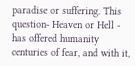paradise or suffering. This question- Heaven or Hell - has offered humanity centuries of fear, and with it,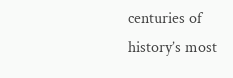centuries of history’s most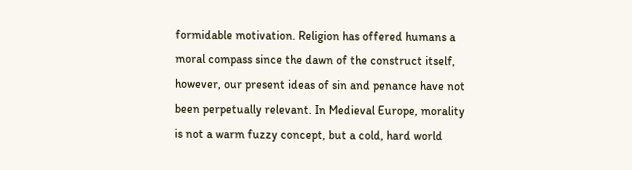formidable motivation. Religion has offered humans a moral compass since the dawn of the construct itself, however, our present ideas of sin and penance have not been perpetually relevant. In Medieval Europe, morality is not a warm fuzzy concept, but a cold, hard world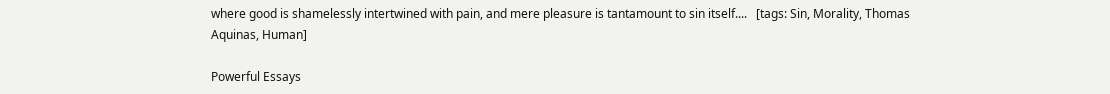where good is shamelessly intertwined with pain, and mere pleasure is tantamount to sin itself....   [tags: Sin, Morality, Thomas Aquinas, Human]

Powerful Essays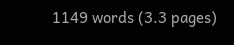1149 words (3.3 pages)